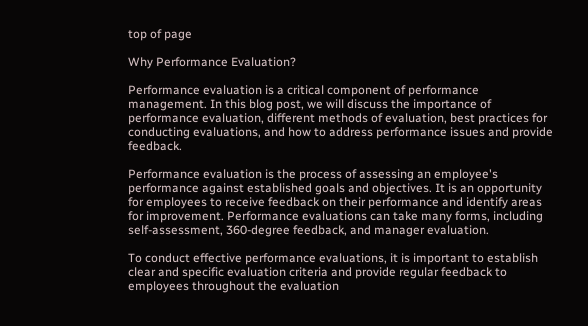top of page

Why Performance Evaluation?

Performance evaluation is a critical component of performance management. In this blog post, we will discuss the importance of performance evaluation, different methods of evaluation, best practices for conducting evaluations, and how to address performance issues and provide feedback.

Performance evaluation is the process of assessing an employee's performance against established goals and objectives. It is an opportunity for employees to receive feedback on their performance and identify areas for improvement. Performance evaluations can take many forms, including self-assessment, 360-degree feedback, and manager evaluation.

To conduct effective performance evaluations, it is important to establish clear and specific evaluation criteria and provide regular feedback to employees throughout the evaluation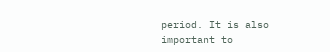period. It is also important to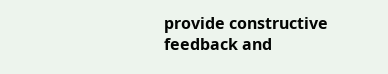provide constructive feedback and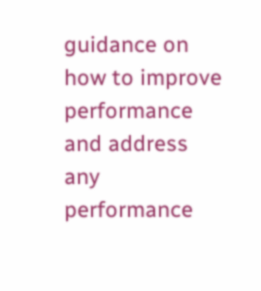guidance on how to improve performance and address any performance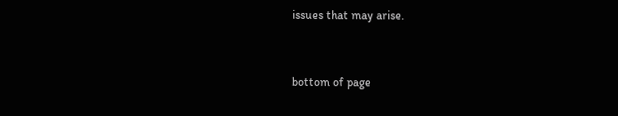issues that may arise.


bottom of page